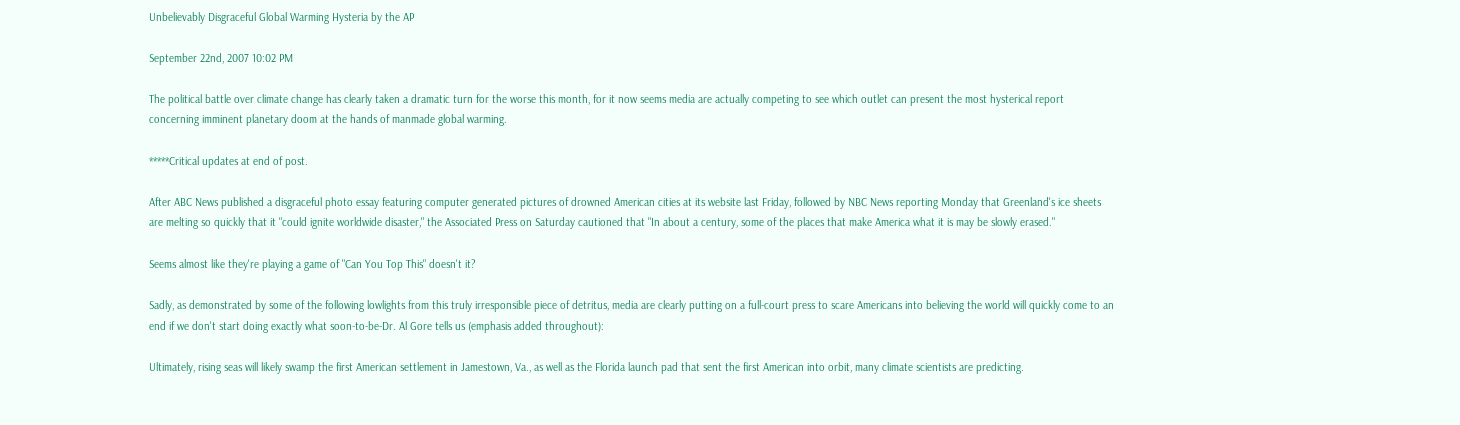Unbelievably Disgraceful Global Warming Hysteria by the AP

September 22nd, 2007 10:02 PM

The political battle over climate change has clearly taken a dramatic turn for the worse this month, for it now seems media are actually competing to see which outlet can present the most hysterical report concerning imminent planetary doom at the hands of manmade global warming.

*****Critical updates at end of post.

After ABC News published a disgraceful photo essay featuring computer generated pictures of drowned American cities at its website last Friday, followed by NBC News reporting Monday that Greenland's ice sheets are melting so quickly that it "could ignite worldwide disaster," the Associated Press on Saturday cautioned that "In about a century, some of the places that make America what it is may be slowly erased."

Seems almost like they're playing a game of "Can You Top This" doesn't it?

Sadly, as demonstrated by some of the following lowlights from this truly irresponsible piece of detritus, media are clearly putting on a full-court press to scare Americans into believing the world will quickly come to an end if we don't start doing exactly what soon-to-be-Dr. Al Gore tells us (emphasis added throughout):

Ultimately, rising seas will likely swamp the first American settlement in Jamestown, Va., as well as the Florida launch pad that sent the first American into orbit, many climate scientists are predicting.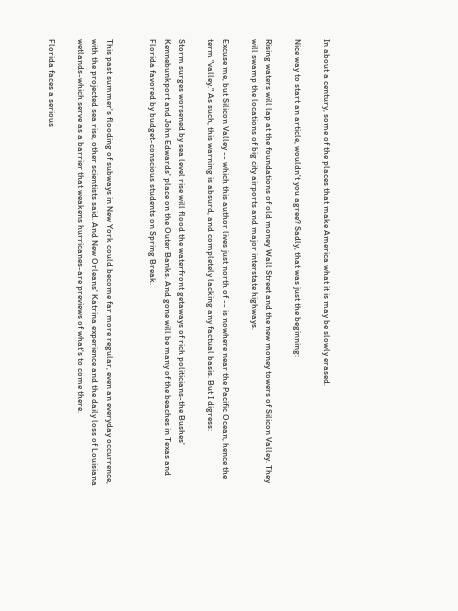In about a century, some of the places that make America what it is may be slowly erased.

Nice way to start an article, wouldn't you agree? Sadly, that was just the beginning:

Rising waters will lap at the foundations of old money Wall Street and the new money towers of Silicon Valley. They will swamp the locations of big city airports and major interstate highways.

Excuse me, but Silicon Valley -- which this author lives just north of -- is nowhere near the Pacific Ocean, hence the term "valley." As such, this warning is absurd, and completely lacking any factual basis. But I digress:

Storm surges worsened by sea level rise will flood the waterfront getaways of rich politicians-the Bushes' Kennebunkport and John Edwards' place on the Outer Banks. And gone will be many of the beaches in Texas and Florida favored by budget-conscious students on Spring Break.


This past summer's flooding of subways in New York could become far more regular, even an everyday occurrence, with the projected sea rise, other scientists said. And New Orleans' Katrina experience and the daily loss of Louisiana wetlands-which serve as a barrier that weakens hurricanes-are previews of what's to come there.

Florida faces a serious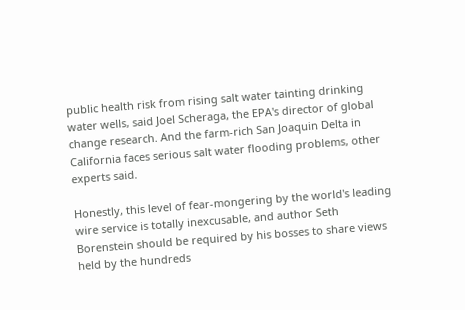public health risk from rising salt water tainting drinking water wells, said Joel Scheraga, the EPA's director of global change research. And the farm-rich San Joaquin Delta in California faces serious salt water flooding problems, other experts said.

Honestly, this level of fear-mongering by the world's leading wire service is totally inexcusable, and author Seth Borenstein should be required by his bosses to share views held by the hundreds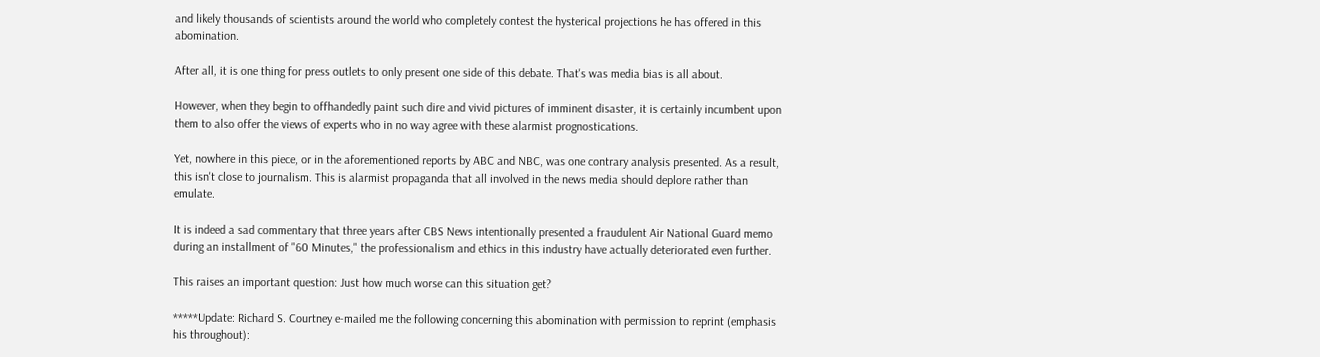and likely thousands of scientists around the world who completely contest the hysterical projections he has offered in this abomination.

After all, it is one thing for press outlets to only present one side of this debate. That's was media bias is all about.

However, when they begin to offhandedly paint such dire and vivid pictures of imminent disaster, it is certainly incumbent upon them to also offer the views of experts who in no way agree with these alarmist prognostications.

Yet, nowhere in this piece, or in the aforementioned reports by ABC and NBC, was one contrary analysis presented. As a result, this isn't close to journalism. This is alarmist propaganda that all involved in the news media should deplore rather than emulate.

It is indeed a sad commentary that three years after CBS News intentionally presented a fraudulent Air National Guard memo during an installment of "60 Minutes," the professionalism and ethics in this industry have actually deteriorated even further.

This raises an important question: Just how much worse can this situation get?

*****Update: Richard S. Courtney e-mailed me the following concerning this abomination with permission to reprint (emphasis his throughout):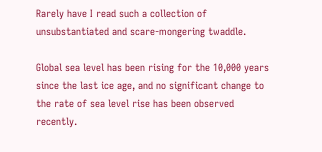Rarely have I read such a collection of unsubstantiated and scare-mongering twaddle.

Global sea level has been rising for the 10,000 years since the last ice age, and no significant change to the rate of sea level rise has been observed recently.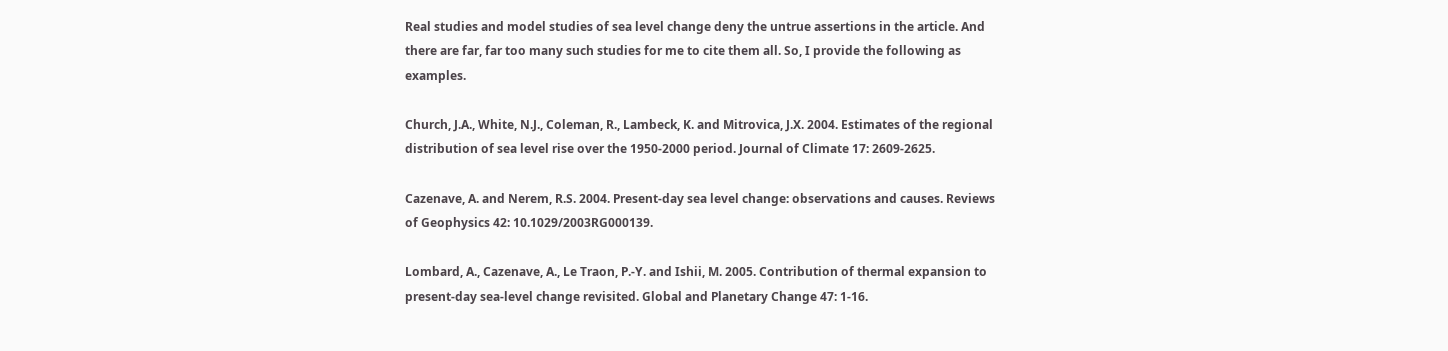Real studies and model studies of sea level change deny the untrue assertions in the article. And there are far, far too many such studies for me to cite them all. So, I provide the following as examples.

Church, J.A., White, N.J., Coleman, R., Lambeck, K. and Mitrovica, J.X. 2004. Estimates of the regional distribution of sea level rise over the 1950-2000 period. Journal of Climate 17: 2609-2625.

Cazenave, A. and Nerem, R.S. 2004. Present-day sea level change: observations and causes. Reviews of Geophysics 42: 10.1029/2003RG000139.

Lombard, A., Cazenave, A., Le Traon, P.-Y. and Ishii, M. 2005. Contribution of thermal expansion to present-day sea-level change revisited. Global and Planetary Change 47: 1-16.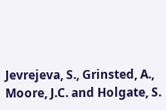Jevrejeva, S., Grinsted, A., Moore, J.C. and Holgate, S.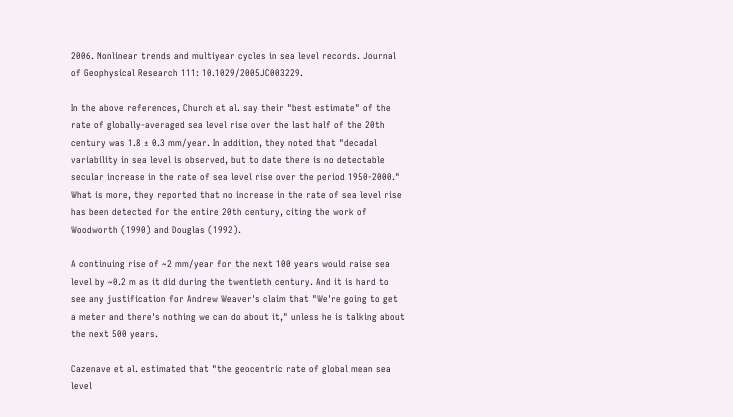2006. Nonlinear trends and multiyear cycles in sea level records. Journal of Geophysical Research 111: 10.1029/2005JC003229.

In the above references, Church et al. say their "best estimate" of the rate of globally-averaged sea level rise over the last half of the 20th century was 1.8 ± 0.3 mm/year. In addition, they noted that "decadal variability in sea level is observed, but to date there is no detectable secular increase in the rate of sea level rise over the period 1950-2000." What is more, they reported that no increase in the rate of sea level rise has been detected for the entire 20th century, citing the work of Woodworth (1990) and Douglas (1992).

A continuing rise of ~2 mm/year for the next 100 years would raise sea level by ~0.2 m as it did during the twentieth century. And it is hard to see any justification for Andrew Weaver's claim that "We're going to get a meter and there's nothing we can do about it," unless he is talking about the next 500 years.

Cazenave et al. estimated that "the geocentric rate of global mean sea level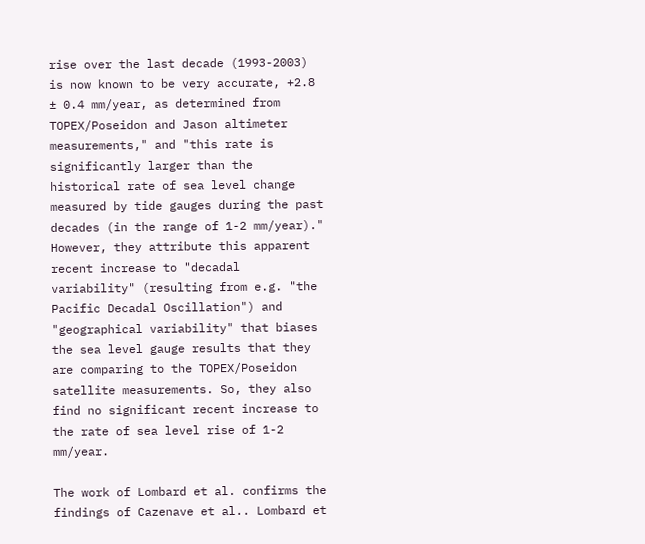rise over the last decade (1993-2003) is now known to be very accurate, +2.8 ± 0.4 mm/year, as determined from TOPEX/Poseidon and Jason altimeter measurements," and "this rate is significantly larger than the historical rate of sea level change measured by tide gauges during the past decades (in the range of 1-2 mm/year)." However, they attribute this apparent recent increase to "decadal variability" (resulting from e.g. "the Pacific Decadal Oscillation") and "geographical variability" that biases the sea level gauge results that they are comparing to the TOPEX/Poseidon satellite measurements. So, they also find no significant recent increase to the rate of sea level rise of 1-2 mm/year.

The work of Lombard et al. confirms the findings of Cazenave et al.. Lombard et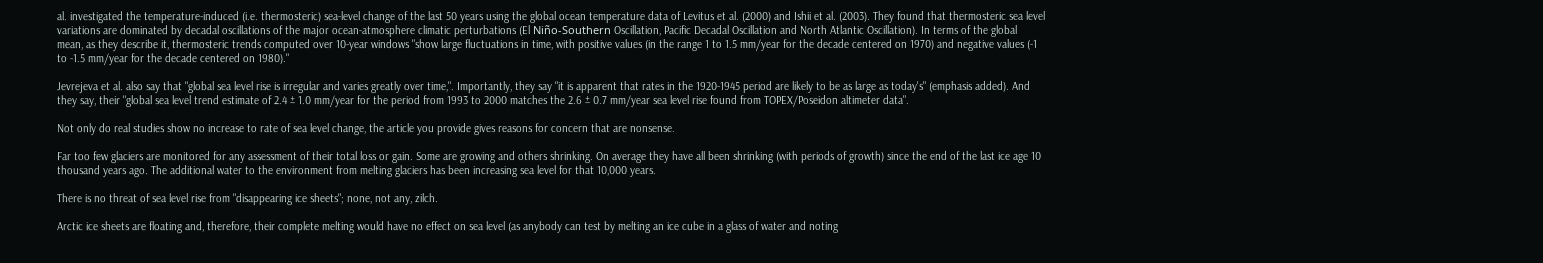al. investigated the temperature-induced (i.e. thermosteric) sea-level change of the last 50 years using the global ocean temperature data of Levitus et al. (2000) and Ishii et al. (2003). They found that thermosteric sea level variations are dominated by decadal oscillations of the major ocean-atmosphere climatic perturbations (El Niño-Southern Oscillation, Pacific Decadal Oscillation and North Atlantic Oscillation). In terms of the global mean, as they describe it, thermosteric trends computed over 10-year windows "show large fluctuations in time, with positive values (in the range 1 to 1.5 mm/year for the decade centered on 1970) and negative values (-1 to -1.5 mm/year for the decade centered on 1980)."

Jevrejeva et al. also say that "global sea level rise is irregular and varies greatly over time,". Importantly, they say "it is apparent that rates in the 1920-1945 period are likely to be as large as today's" (emphasis added). And they say, their "global sea level trend estimate of 2.4 ± 1.0 mm/year for the period from 1993 to 2000 matches the 2.6 ± 0.7 mm/year sea level rise found from TOPEX/Poseidon altimeter data".

Not only do real studies show no increase to rate of sea level change, the article you provide gives reasons for concern that are nonsense.

Far too few glaciers are monitored for any assessment of their total loss or gain. Some are growing and others shrinking. On average they have all been shrinking (with periods of growth) since the end of the last ice age 10 thousand years ago. The additional water to the environment from melting glaciers has been increasing sea level for that 10,000 years.

There is no threat of sea level rise from "disappearing ice sheets"; none, not any, zilch.

Arctic ice sheets are floating and, therefore, their complete melting would have no effect on sea level (as anybody can test by melting an ice cube in a glass of water and noting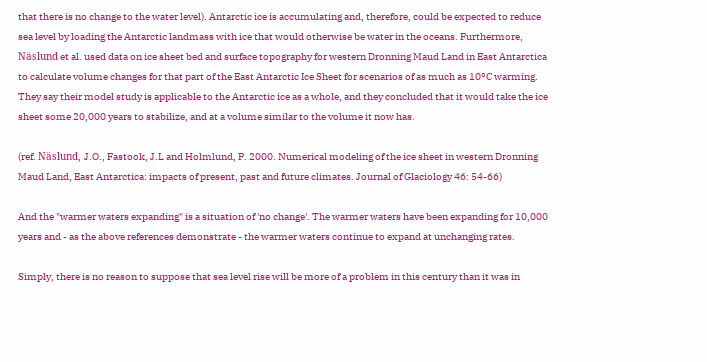that there is no change to the water level). Antarctic ice is accumulating and, therefore, could be expected to reduce sea level by loading the Antarctic landmass with ice that would otherwise be water in the oceans. Furthermore, Näslund et al. used data on ice sheet bed and surface topography for western Dronning Maud Land in East Antarctica to calculate volume changes for that part of the East Antarctic Ice Sheet for scenarios of as much as 10°C warming. They say their model study is applicable to the Antarctic ice as a whole, and they concluded that it would take the ice sheet some 20,000 years to stabilize, and at a volume similar to the volume it now has.

(ref. Näslund, J.O., Fastook, J.L and Holmlund, P. 2000. Numerical modeling of the ice sheet in western Dronning Maud Land, East Antarctica: impacts of present, past and future climates. Journal of Glaciology 46: 54-66)

And the "warmer waters expanding" is a situation of 'no change'. The warmer waters have been expanding for 10,000 years and - as the above references demonstrate - the warmer waters continue to expand at unchanging rates.

Simply, there is no reason to suppose that sea level rise will be more of a problem in this century than it was in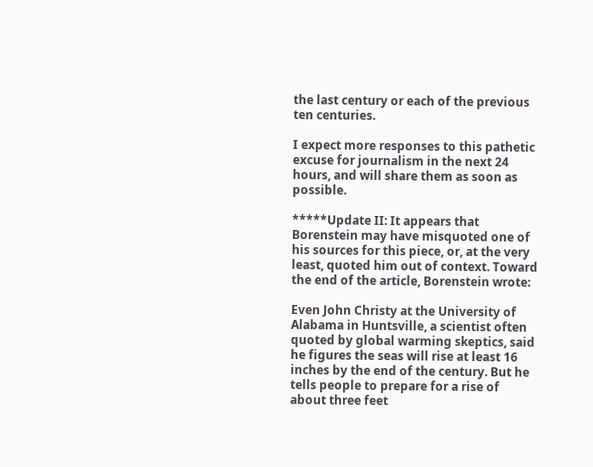the last century or each of the previous ten centuries.

I expect more responses to this pathetic excuse for journalism in the next 24 hours, and will share them as soon as possible.

*****Update II: It appears that Borenstein may have misquoted one of his sources for this piece, or, at the very least, quoted him out of context. Toward the end of the article, Borenstein wrote:

Even John Christy at the University of Alabama in Huntsville, a scientist often quoted by global warming skeptics, said he figures the seas will rise at least 16 inches by the end of the century. But he tells people to prepare for a rise of about three feet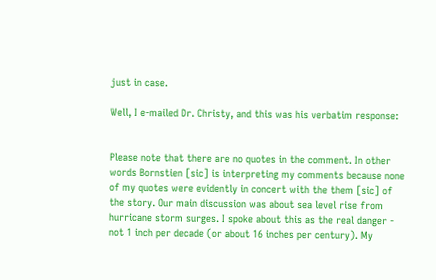just in case.

Well, I e-mailed Dr. Christy, and this was his verbatim response:


Please note that there are no quotes in the comment. In other words Bornstien [sic] is interpreting my comments because none of my quotes were evidently in concert with the them [sic] of the story. Our main discussion was about sea level rise from hurricane storm surges. I spoke about this as the real danger - not 1 inch per decade (or about 16 inches per century). My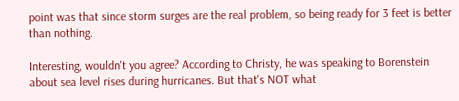point was that since storm surges are the real problem, so being ready for 3 feet is better than nothing.

Interesting, wouldn't you agree? According to Christy, he was speaking to Borenstein about sea level rises during hurricanes. But that's NOT what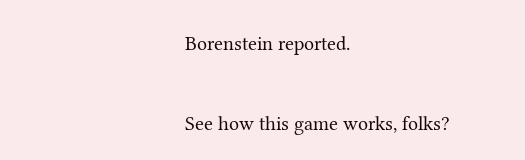Borenstein reported.

See how this game works, folks?